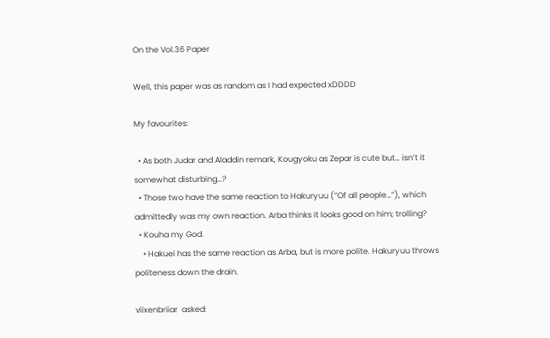On the Vol.36 Paper

Well, this paper was as random as I had expected xDDDD

My favourites:

  • As both Judar and Aladdin remark, Kougyoku as Zepar is cute but… isn’t it somewhat disturbing…?
  • Those two have the same reaction to Hakuryuu (”Of all people…”), which admittedly was my own reaction. Arba thinks it looks good on him; trolling?
  • Kouha my God.
    • Hakuei has the same reaction as Arba, but is more polite. Hakuryuu throws politeness down the drain.

viixenbriiar  asked: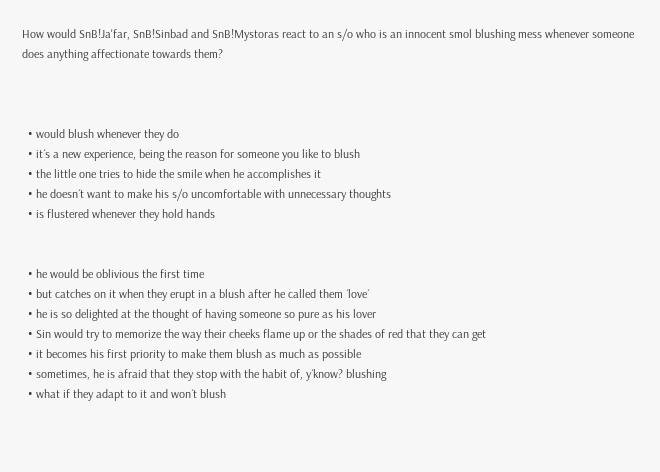How would SnB!Ja'far, SnB!Sinbad and SnB!Mystoras react to an s/o who is an innocent smol blushing mess whenever someone does anything affectionate towards them?



  • would blush whenever they do
  • it´s a new experience, being the reason for someone you like to blush
  • the little one tries to hide the smile when he accomplishes it
  • he doesn´t want to make his s/o uncomfortable with unnecessary thoughts
  • is flustered whenever they hold hands


  • he would be oblivious the first time
  • but catches on it when they erupt in a blush after he called them ´love´
  • he is so delighted at the thought of having someone so pure as his lover
  • Sin would try to memorize the way their cheeks flame up or the shades of red that they can get
  • it becomes his first priority to make them blush as much as possible
  • sometimes, he is afraid that they stop with the habit of, y´know? blushing
  • what if they adapt to it and won´t blush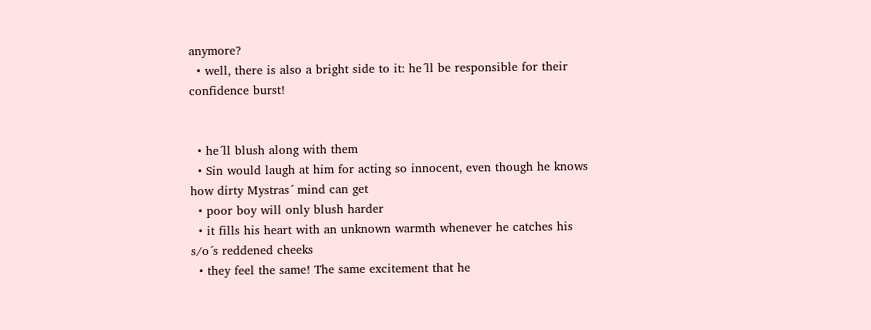anymore?
  • well, there is also a bright side to it: he´ll be responsible for their confidence burst!


  • he´ll blush along with them
  • Sin would laugh at him for acting so innocent, even though he knows how dirty Mystras´ mind can get
  • poor boy will only blush harder
  • it fills his heart with an unknown warmth whenever he catches his s/o´s reddened cheeks
  • they feel the same! The same excitement that he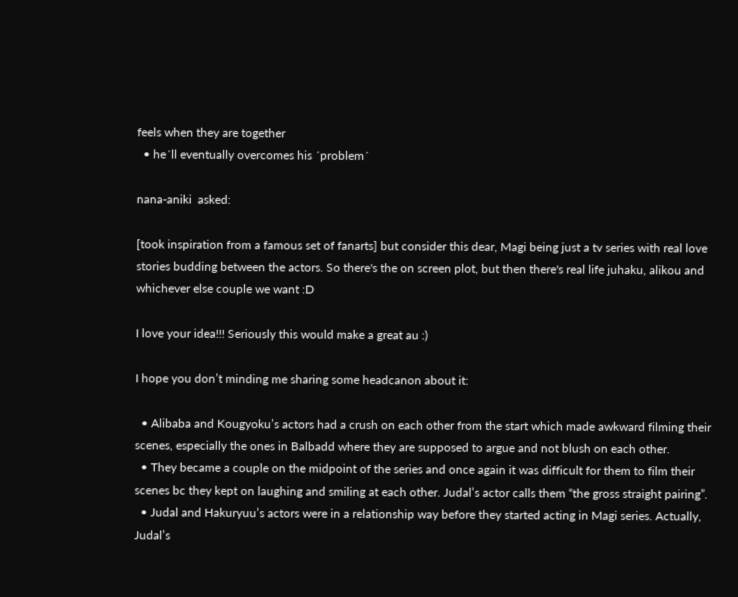feels when they are together
  • he´ll eventually overcomes his ´problem´

nana-aniki  asked:

[took inspiration from a famous set of fanarts] but consider this dear, Magi being just a tv series with real love stories budding between the actors. So there's the on screen plot, but then there's real life juhaku, alikou and whichever else couple we want :D

I love your idea!!! Seriously this would make a great au :)

I hope you don’t minding me sharing some headcanon about it:

  • Alibaba and Kougyoku’s actors had a crush on each other from the start which made awkward filming their scenes, especially the ones in Balbadd where they are supposed to argue and not blush on each other.
  • They became a couple on the midpoint of the series and once again it was difficult for them to film their scenes bc they kept on laughing and smiling at each other. Judal’s actor calls them “the gross straight pairing”.
  • Judal and Hakuryuu’s actors were in a relationship way before they started acting in Magi series. Actually, Judal’s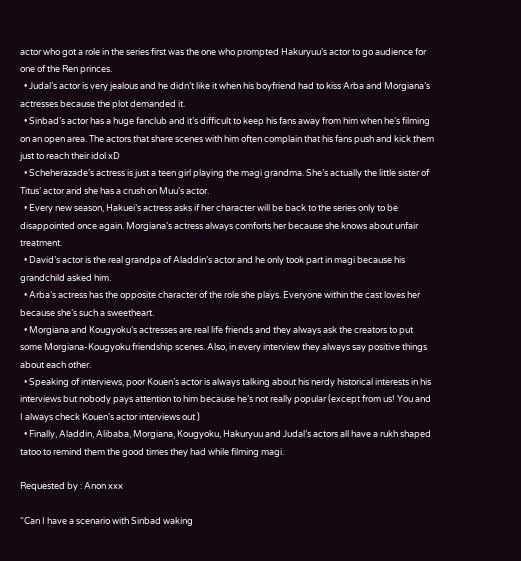actor who got a role in the series first was the one who prompted Hakuryuu’s actor to go audience for one of the Ren princes.
  • Judal’s actor is very jealous and he didn’t like it when his boyfriend had to kiss Arba and Morgiana’s actresses because the plot demanded it.
  • Sinbad’s actor has a huge fanclub and it’s difficult to keep his fans away from him when he’s filming on an open area. The actors that share scenes with him often complain that his fans push and kick them just to reach their idol xD
  • Scheherazade’s actress is just a teen girl playing the magi grandma. She’s actually the little sister of Titus’ actor and she has a crush on Muu’s actor.
  • Every new season, Hakuei’s actress asks if her character will be back to the series only to be disappointed once again. Morgiana’s actress always comforts her because she knows about unfair treatment.
  • David’s actor is the real grandpa of Aladdin’s actor and he only took part in magi because his grandchild asked him.
  • Arba’s actress has the opposite character of the role she plays. Everyone within the cast loves her because she’s such a sweetheart.
  • Morgiana and Kougyoku’s actresses are real life friends and they always ask the creators to put some Morgiana-Kougyoku friendship scenes. Also, in every interview they always say positive things about each other.
  • Speaking of interviews, poor Kouen’s actor is always talking about his nerdy historical interests in his interviews but nobody pays attention to him because he’s not really popular (except from us! You and I always check Kouen’s actor interviews out )
  • Finally, Aladdin, Alibaba, Morgiana, Kougyoku, Hakuryuu and Judal’s actors all have a rukh shaped tatoo to remind them the good times they had while filming magi.

Requested by : Anon xxx

“Can I have a scenario with Sinbad waking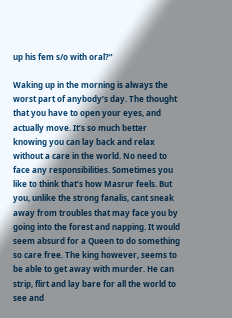up his fem s/o with oral?”

Waking up in the morning is always the worst part of anybody’s day. The thought that you have to open your eyes, and actually move. It’s so much better knowing you can lay back and relax without a care in the world. No need to face any responsibilities. Sometimes you like to think that’s how Masrur feels. But you, unlike the strong fanalis, cant sneak away from troubles that may face you by going into the forest and napping. It would seem absurd for a Queen to do something so care free. The king however, seems to be able to get away with murder. He can strip, flirt and lay bare for all the world to see and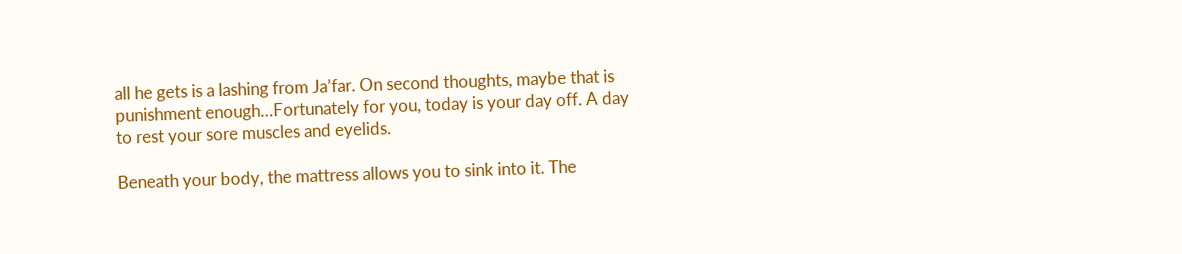all he gets is a lashing from Ja’far. On second thoughts, maybe that is punishment enough…Fortunately for you, today is your day off. A day to rest your sore muscles and eyelids.

Beneath your body, the mattress allows you to sink into it. The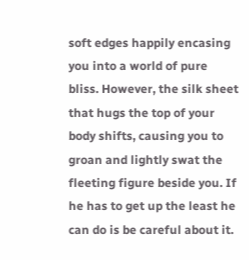soft edges happily encasing you into a world of pure bliss. However, the silk sheet that hugs the top of your body shifts, causing you to groan and lightly swat the fleeting figure beside you. If he has to get up the least he can do is be careful about it.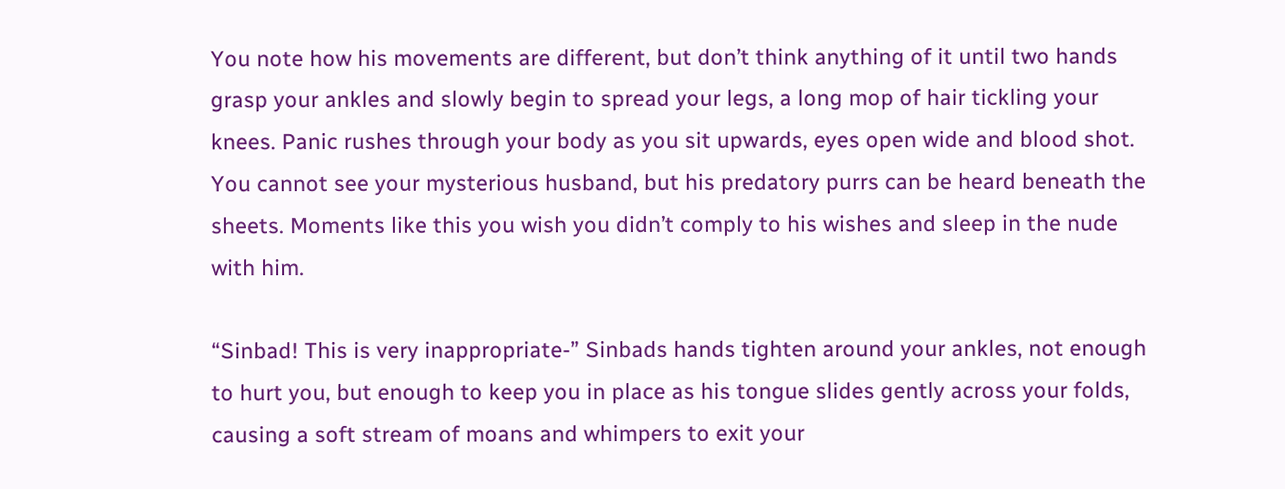You note how his movements are different, but don’t think anything of it until two hands grasp your ankles and slowly begin to spread your legs, a long mop of hair tickling your knees. Panic rushes through your body as you sit upwards, eyes open wide and blood shot. You cannot see your mysterious husband, but his predatory purrs can be heard beneath the sheets. Moments like this you wish you didn’t comply to his wishes and sleep in the nude with him.

“Sinbad! This is very inappropriate-” Sinbads hands tighten around your ankles, not enough to hurt you, but enough to keep you in place as his tongue slides gently across your folds, causing a soft stream of moans and whimpers to exit your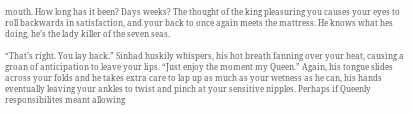mouth. How long has it been? Days weeks? The thought of the king pleasuring you causes your eyes to roll backwards in satisfaction, and your back to once again meets the mattress. He knows what hes doing, he’s the lady killer of the seven seas.

“That’s right. You lay back.” Sinbad huskily whispers, his hot breath fanning over your heat, causing a groan of anticipation to leave your lips. “Just enjoy the moment my Queen.” Again, his tongue slides across your folds and he takes extra care to lap up as much as your wetness as he can, his hands eventually leaving your ankles to twist and pinch at your sensitive nipples. Perhaps if Queenly responsibilites meant allowing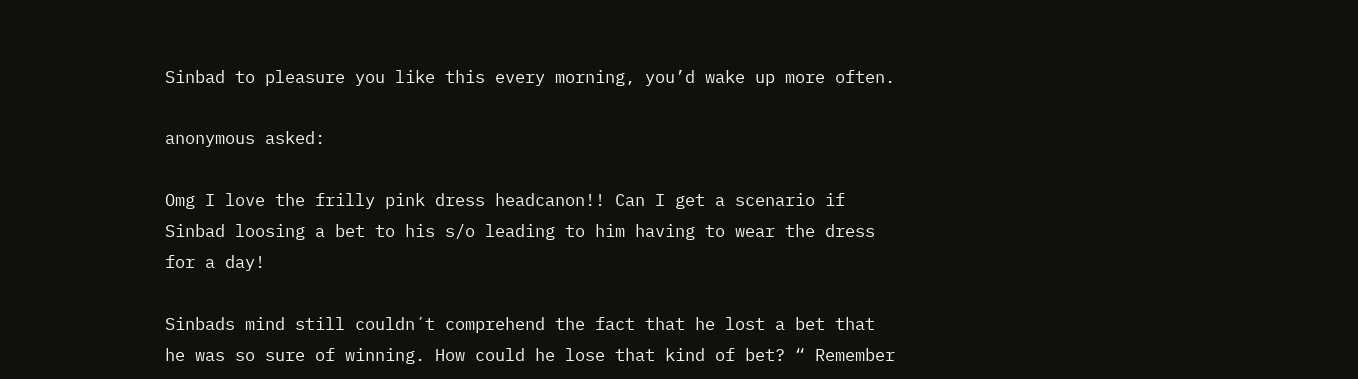Sinbad to pleasure you like this every morning, you’d wake up more often.

anonymous asked:

Omg I love the frilly pink dress headcanon!! Can I get a scenario if Sinbad loosing a bet to his s/o leading to him having to wear the dress for a day!

Sinbads mind still couldn´t comprehend the fact that he lost a bet that he was so sure of winning. How could he lose that kind of bet? “ Remember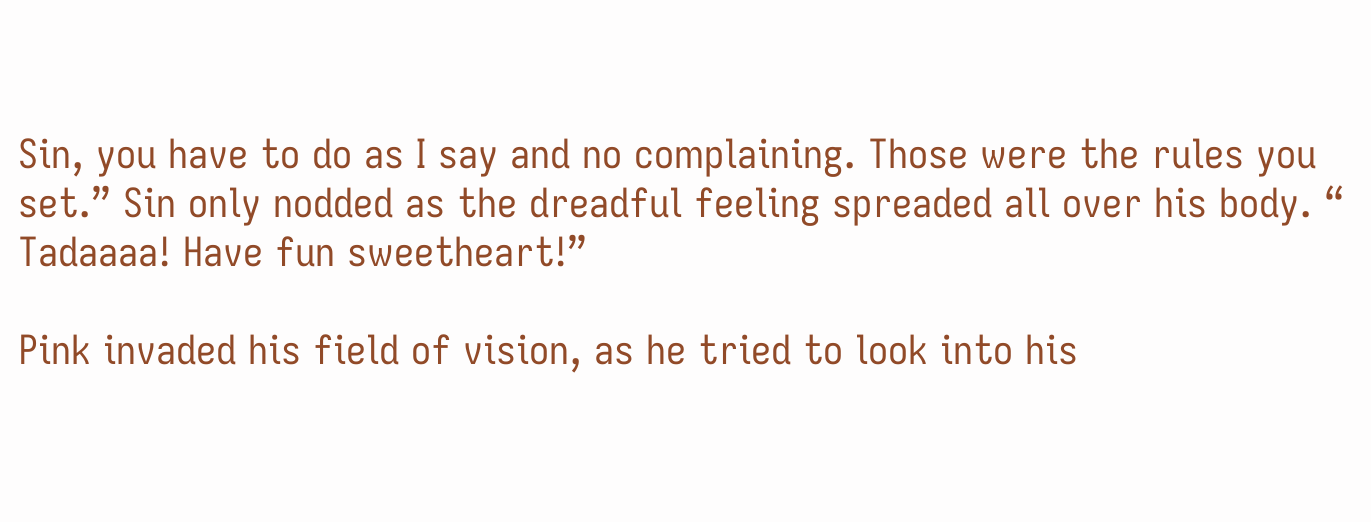Sin, you have to do as I say and no complaining. Those were the rules you set.” Sin only nodded as the dreadful feeling spreaded all over his body. “ Tadaaaa! Have fun sweetheart!”

Pink invaded his field of vision, as he tried to look into his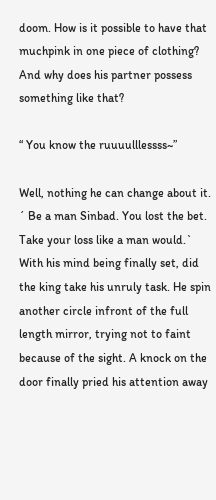doom. How is it possible to have that muchpink in one piece of clothing? And why does his partner possess something like that?

“ You know the ruuuulllessss~”

Well, nothing he can change about it. ´ Be a man Sinbad. You lost the bet. Take your loss like a man would.` With his mind being finally set, did the king take his unruly task. He spin another circle infront of the full length mirror, trying not to faint because of the sight. A knock on the door finally pried his attention away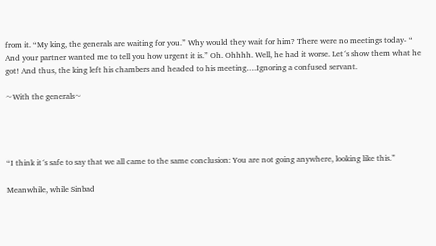from it. “My king, the generals are waiting for you.” Why would they wait for him? There were no meetings today- “ And your partner wanted me to tell you how urgent it is.” Oh. Ohhhh. Well, he had it worse. Let´s show them what he got! And thus, the king left his chambers and headed to his meeting….Ignoring a confused servant.

~With the generals~




“I think it´s safe to say that we all came to the same conclusion: You are not going anywhere, looking like this.”

Meanwhile, while Sinbad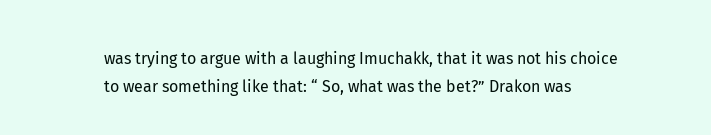was trying to argue with a laughing Imuchakk, that it was not his choice to wear something like that: “ So, what was the bet?” Drakon was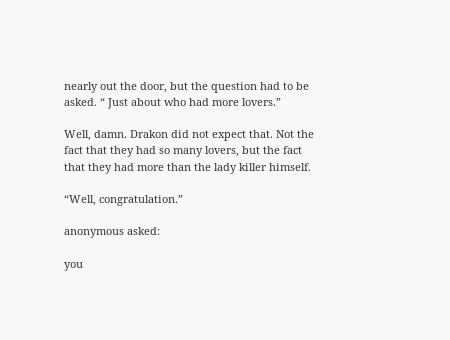nearly out the door, but the question had to be asked. “ Just about who had more lovers.”

Well, damn. Drakon did not expect that. Not the fact that they had so many lovers, but the fact that they had more than the lady killer himself.

“Well, congratulation.”

anonymous asked:

you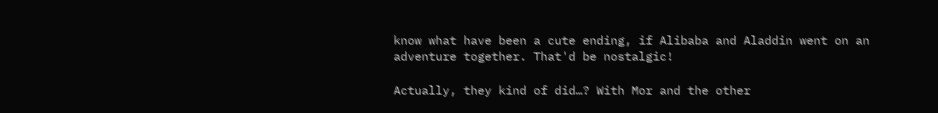know what have been a cute ending, if Alibaba and Aladdin went on an adventure together. That'd be nostalgic!

Actually, they kind of did…? With Mor and the other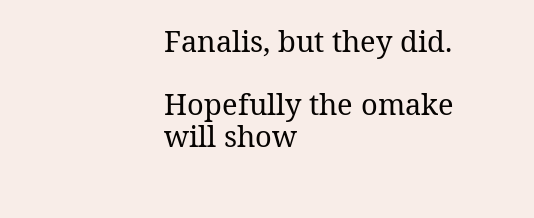Fanalis, but they did.

Hopefully the omake will show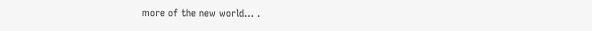more of the new world… .